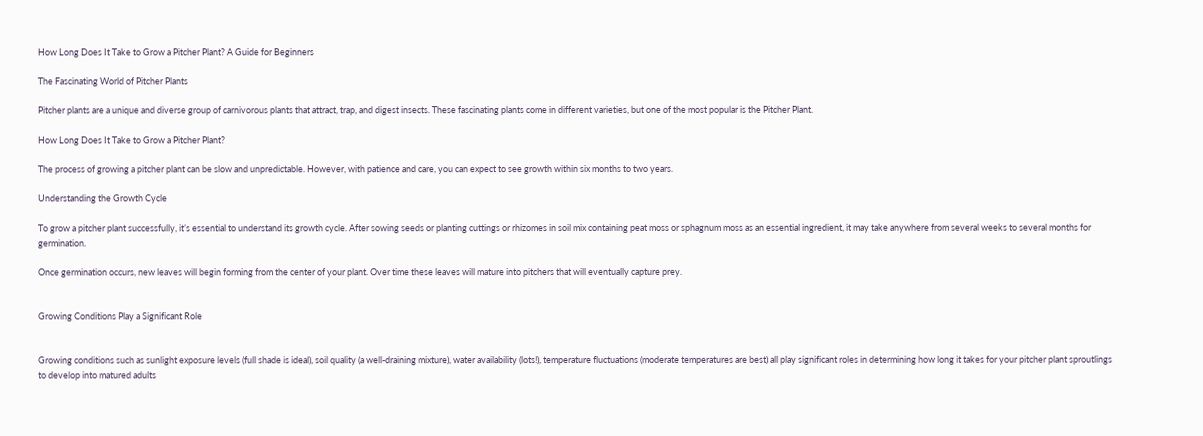How Long Does It Take to Grow a Pitcher Plant? A Guide for Beginners

The Fascinating World of Pitcher Plants

Pitcher plants are a unique and diverse group of carnivorous plants that attract, trap, and digest insects. These fascinating plants come in different varieties, but one of the most popular is the Pitcher Plant.

How Long Does It Take to Grow a Pitcher Plant?

The process of growing a pitcher plant can be slow and unpredictable. However, with patience and care, you can expect to see growth within six months to two years.

Understanding the Growth Cycle

To grow a pitcher plant successfully, it’s essential to understand its growth cycle. After sowing seeds or planting cuttings or rhizomes in soil mix containing peat moss or sphagnum moss as an essential ingredient, it may take anywhere from several weeks to several months for germination.

Once germination occurs, new leaves will begin forming from the center of your plant. Over time these leaves will mature into pitchers that will eventually capture prey.


Growing Conditions Play a Significant Role


Growing conditions such as sunlight exposure levels (full shade is ideal), soil quality (a well-draining mixture), water availability (lots!), temperature fluctuations (moderate temperatures are best) all play significant roles in determining how long it takes for your pitcher plant sproutlings to develop into matured adults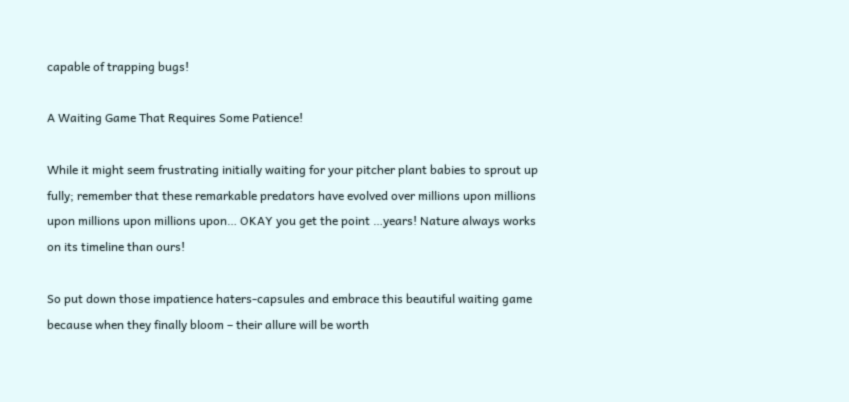capable of trapping bugs!

A Waiting Game That Requires Some Patience!

While it might seem frustrating initially waiting for your pitcher plant babies to sprout up fully; remember that these remarkable predators have evolved over millions upon millions upon millions upon millions upon… OKAY you get the point …years! Nature always works on its timeline than ours!

So put down those impatience haters-capsules and embrace this beautiful waiting game because when they finally bloom – their allure will be worth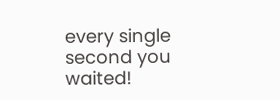every single second you waited!